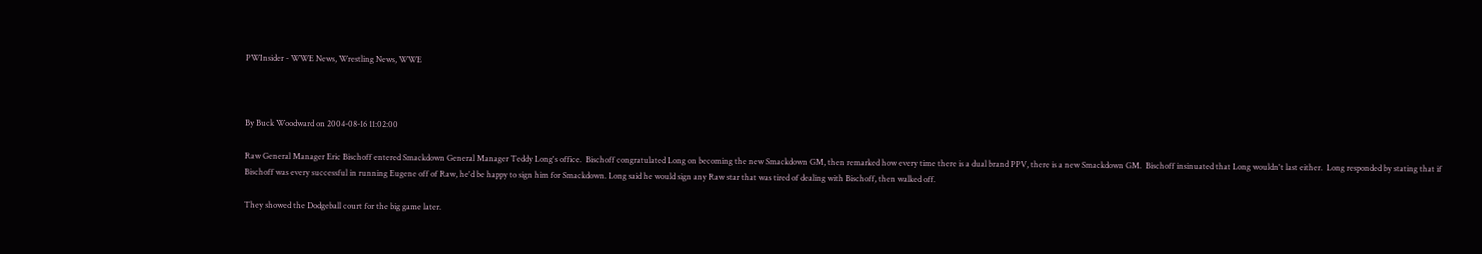PWInsider - WWE News, Wrestling News, WWE



By Buck Woodward on 2004-08-16 11:02:00

Raw General Manager Eric Bischoff entered Smackdown General Manager Teddy Long's office.  Bischoff congratulated Long on becoming the new Smackdown GM, then remarked how every time there is a dual brand PPV, there is a new Smackdown GM.  Bischoff insinuated that Long wouldn't last either.  Long responded by stating that if Bischoff was every successful in running Eugene off of Raw, he'd be happy to sign him for Smackdown. Long said he would sign any Raw star that was tired of dealing with Bischoff, then walked off.

They showed the Dodgeball court for the big game later.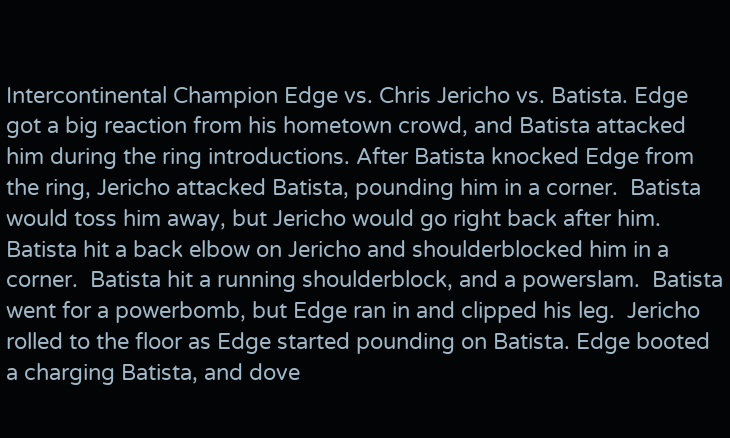Intercontinental Champion Edge vs. Chris Jericho vs. Batista. Edge got a big reaction from his hometown crowd, and Batista attacked him during the ring introductions. After Batista knocked Edge from the ring, Jericho attacked Batista, pounding him in a corner.  Batista would toss him away, but Jericho would go right back after him.  Batista hit a back elbow on Jericho and shoulderblocked him in a corner.  Batista hit a running shoulderblock, and a powerslam.  Batista went for a powerbomb, but Edge ran in and clipped his leg.  Jericho rolled to the floor as Edge started pounding on Batista. Edge booted a charging Batista, and dove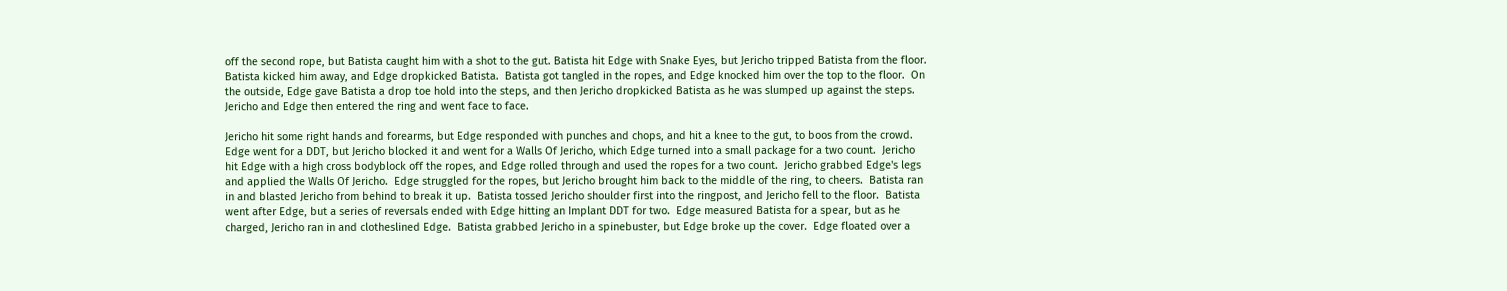off the second rope, but Batista caught him with a shot to the gut. Batista hit Edge with Snake Eyes, but Jericho tripped Batista from the floor.  Batista kicked him away, and Edge dropkicked Batista.  Batista got tangled in the ropes, and Edge knocked him over the top to the floor.  On the outside, Edge gave Batista a drop toe hold into the steps, and then Jericho dropkicked Batista as he was slumped up against the steps.  Jericho and Edge then entered the ring and went face to face.

Jericho hit some right hands and forearms, but Edge responded with punches and chops, and hit a knee to the gut, to boos from the crowd.  Edge went for a DDT, but Jericho blocked it and went for a Walls Of Jericho, which Edge turned into a small package for a two count.  Jericho hit Edge with a high cross bodyblock off the ropes, and Edge rolled through and used the ropes for a two count.  Jericho grabbed Edge's legs and applied the Walls Of Jericho.  Edge struggled for the ropes, but Jericho brought him back to the middle of the ring, to cheers.  Batista ran in and blasted Jericho from behind to break it up.  Batista tossed Jericho shoulder first into the ringpost, and Jericho fell to the floor.  Batista went after Edge, but a series of reversals ended with Edge hitting an Implant DDT for two.  Edge measured Batista for a spear, but as he charged, Jericho ran in and clotheslined Edge.  Batista grabbed Jericho in a spinebuster, but Edge broke up the cover.  Edge floated over a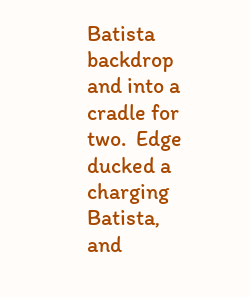Batista backdrop and into a cradle for two.  Edge ducked a charging Batista, and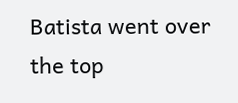Batista went over the top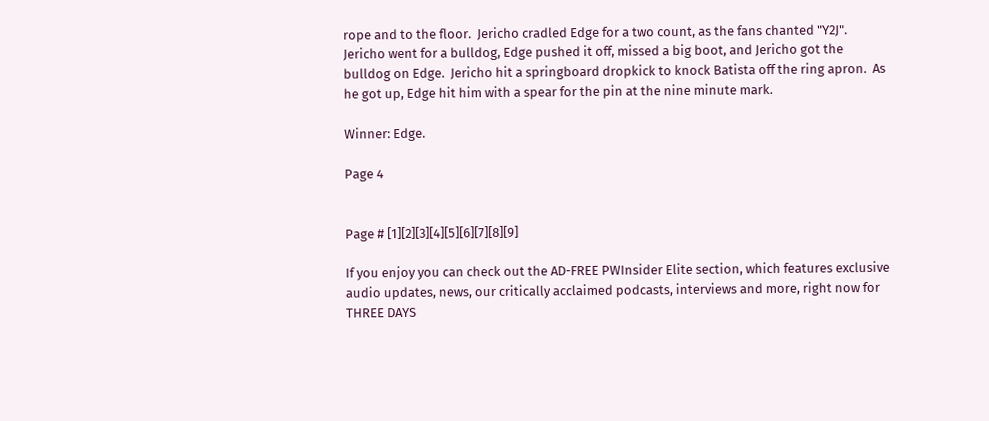rope and to the floor.  Jericho cradled Edge for a two count, as the fans chanted "Y2J".  Jericho went for a bulldog, Edge pushed it off, missed a big boot, and Jericho got the bulldog on Edge.  Jericho hit a springboard dropkick to knock Batista off the ring apron.  As he got up, Edge hit him with a spear for the pin at the nine minute mark.

Winner: Edge.

Page 4


Page # [1][2][3][4][5][6][7][8][9]

If you enjoy you can check out the AD-FREE PWInsider Elite section, which features exclusive audio updates, news, our critically acclaimed podcasts, interviews and more, right now for THREE DAYS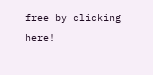free by clicking here!